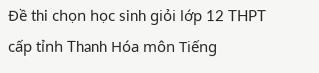Đề thi chọn học sinh giỏi lớp 12 THPT cấp tỉnh Thanh Hóa môn Tiếng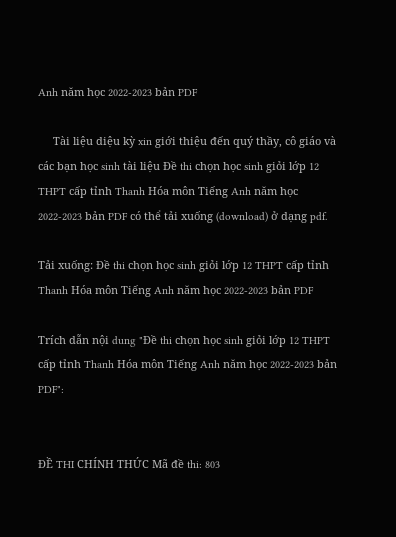Anh năm học 2022-2023 bản PDF

     Tài liệu diệu kỳ xin giới thiệu đến quý thầy, cô giáo và các bạn học sinh tài liệu Đề thi chọn học sinh giỏi lớp 12 THPT cấp tỉnh Thanh Hóa môn Tiếng Anh năm học 2022-2023 bản PDF có thể tải xuống (download) ở dạng pdf.

Tải xuống: Đề thi chọn học sinh giỏi lớp 12 THPT cấp tỉnh Thanh Hóa môn Tiếng Anh năm học 2022-2023 bản PDF

Trích dẫn nội dung "Đề thi chọn học sinh giỏi lớp 12 THPT cấp tỉnh Thanh Hóa môn Tiếng Anh năm học 2022-2023 bản PDF":


ĐỀ THI CHÍNH THỨC Mã đề thi: 803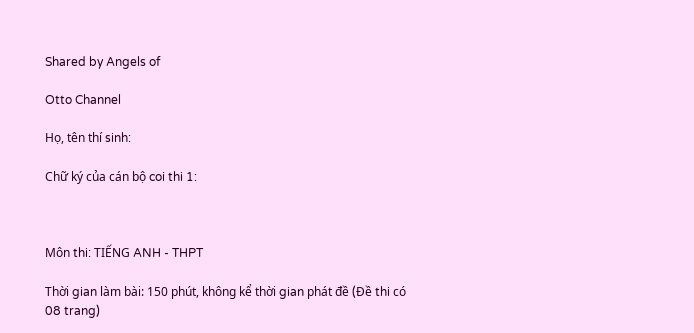Shared by Angels of

Otto Channel

Họ, tên thí sinh:

Chữ ký của cán bộ coi thi 1:



Môn thi: TIẾNG ANH - THPT

Thời gian làm bài: 150 phút, không kể thời gian phát đề (Đề thi có 08 trang)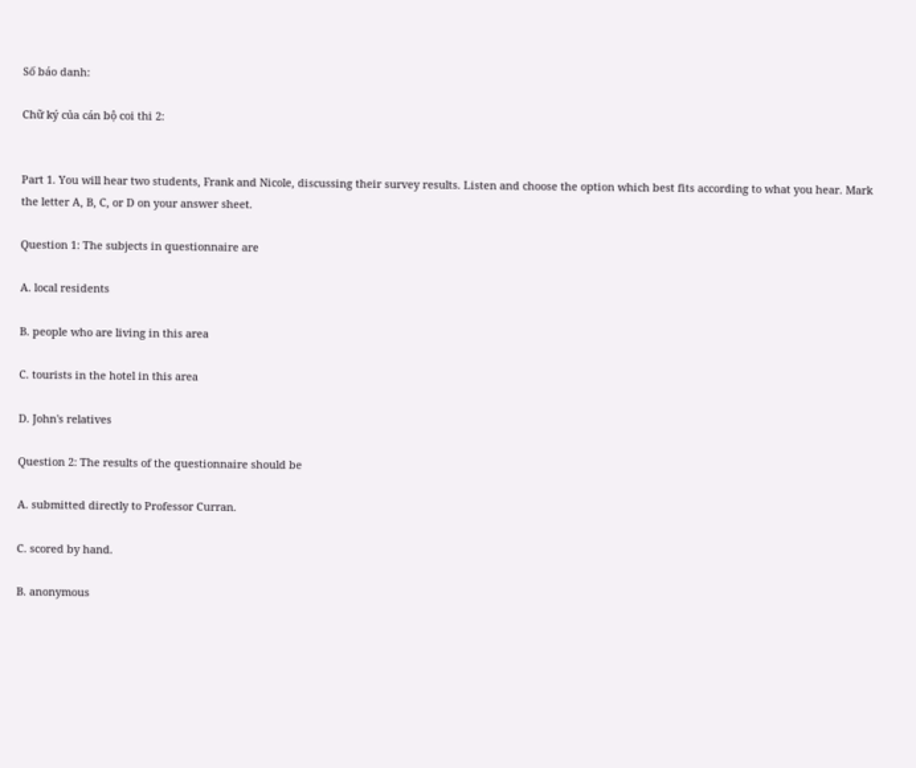Số báo danh:

Chữ ký của cán bộ coi thi 2:


Part 1. You will hear two students, Frank and Nicole, discussing their survey results. Listen and choose the option which best fits according to what you hear. Mark the letter A, B, C, or D on your answer sheet.

Question 1: The subjects in questionnaire are

A. local residents

B. people who are living in this area

C. tourists in the hotel in this area

D. John's relatives

Question 2: The results of the questionnaire should be

A. submitted directly to Professor Curran.

C. scored by hand.

B. anonymous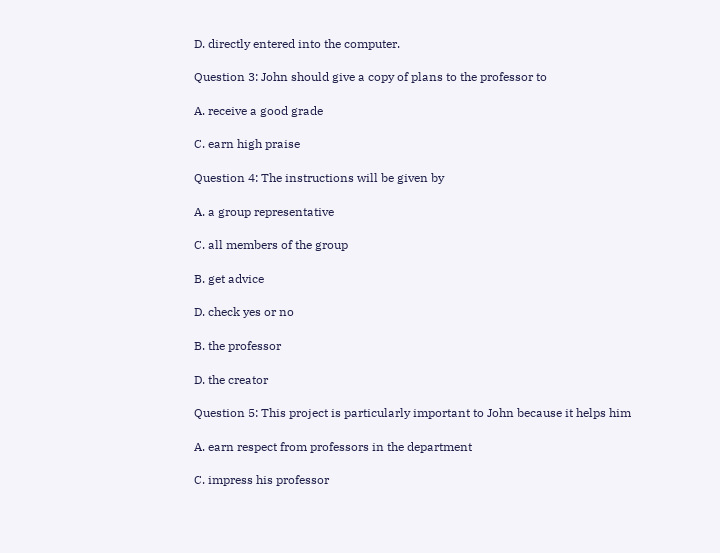D. directly entered into the computer.

Question 3: John should give a copy of plans to the professor to

A. receive a good grade

C. earn high praise

Question 4: The instructions will be given by

A. a group representative

C. all members of the group

B. get advice

D. check yes or no

B. the professor

D. the creator

Question 5: This project is particularly important to John because it helps him

A. earn respect from professors in the department

C. impress his professor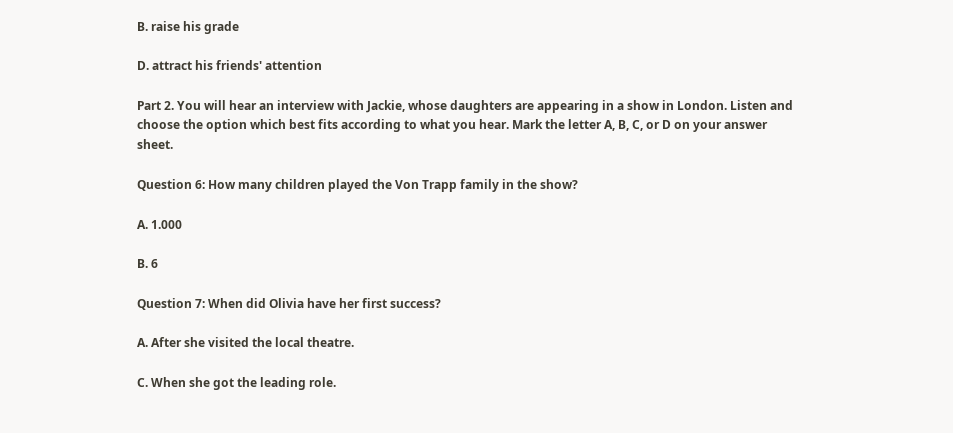B. raise his grade

D. attract his friends' attention

Part 2. You will hear an interview with Jackie, whose daughters are appearing in a show in London. Listen and choose the option which best fits according to what you hear. Mark the letter A, B, C, or D on your answer sheet.

Question 6: How many children played the Von Trapp family in the show?

A. 1.000

B. 6

Question 7: When did Olivia have her first success?

A. After she visited the local theatre.

C. When she got the leading role.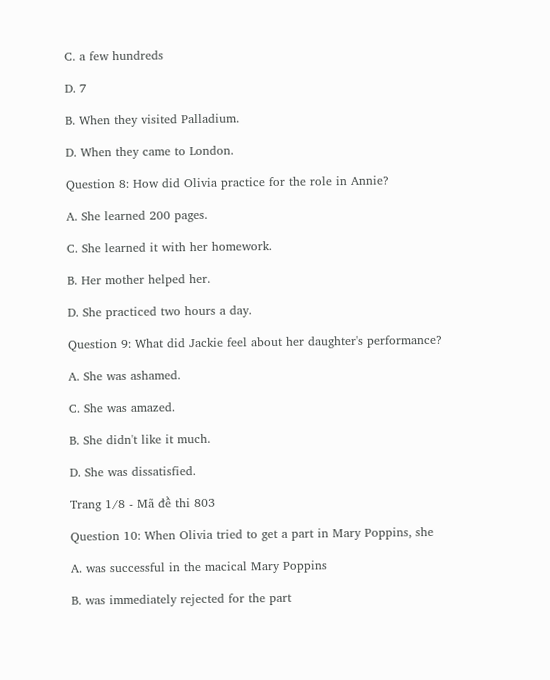C. a few hundreds

D. 7

B. When they visited Palladium.

D. When they came to London.

Question 8: How did Olivia practice for the role in Annie?

A. She learned 200 pages.

C. She learned it with her homework.

B. Her mother helped her.

D. She practiced two hours a day.

Question 9: What did Jackie feel about her daughter's performance?

A. She was ashamed.

C. She was amazed.

B. She didn't like it much.

D. She was dissatisfied.

Trang 1/8 - Mã đề thi 803

Question 10: When Olivia tried to get a part in Mary Poppins, she

A. was successful in the macical Mary Poppins

B. was immediately rejected for the part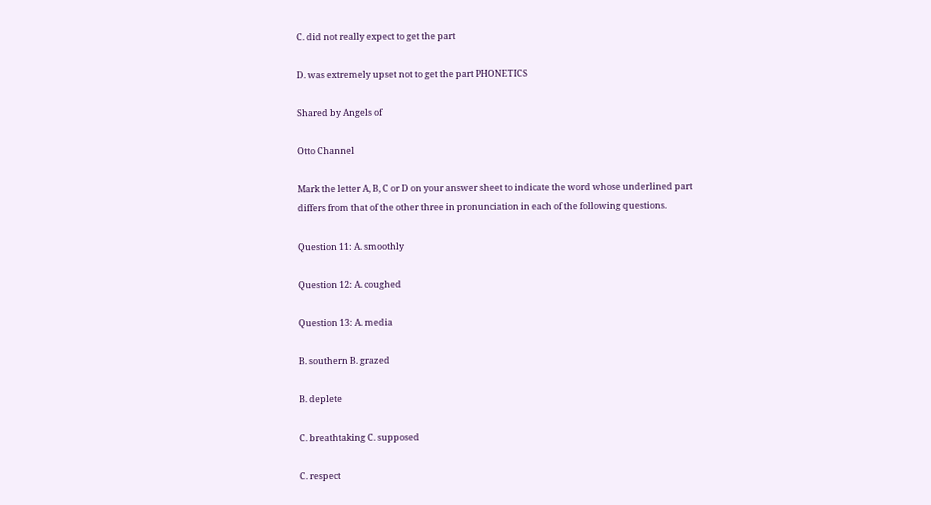C. did not really expect to get the part

D. was extremely upset not to get the part PHONETICS

Shared by Angels of

Otto Channel

Mark the letter A, B, C or D on your answer sheet to indicate the word whose underlined part differs from that of the other three in pronunciation in each of the following questions.

Question 11: A. smoothly

Question 12: A. coughed

Question 13: A. media

B. southern B. grazed

B. deplete

C. breathtaking C. supposed

C. respect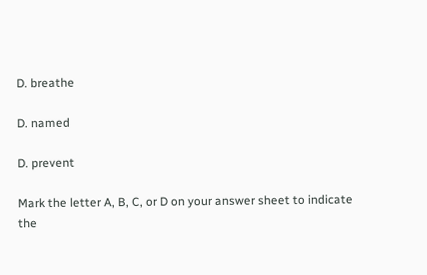D. breathe

D. named

D. prevent

Mark the letter A, B, C, or D on your answer sheet to indicate the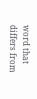word that differs from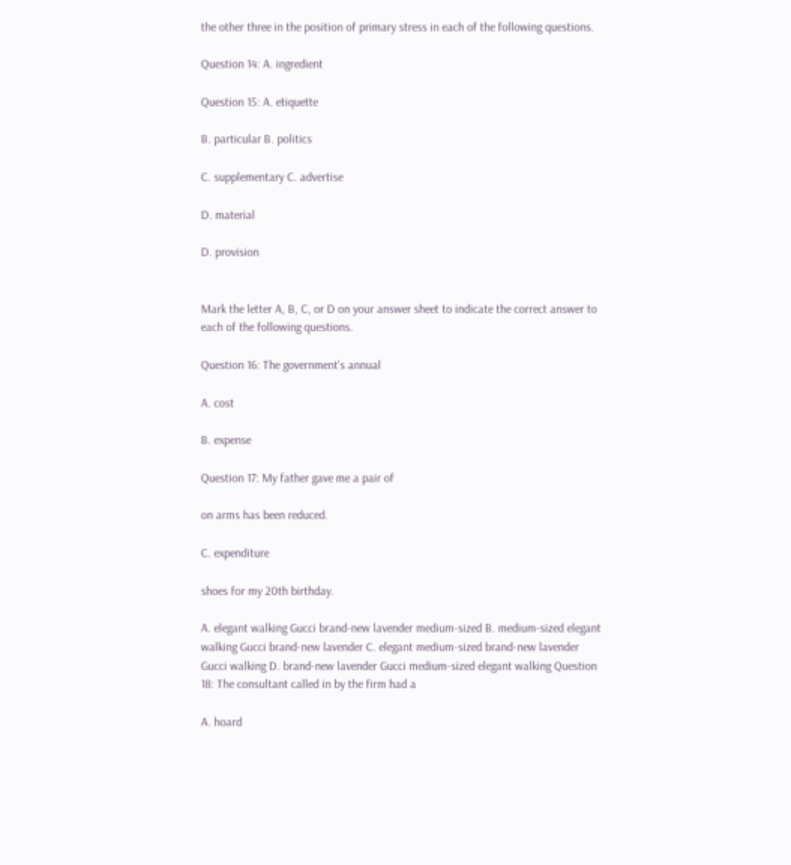the other three in the position of primary stress in each of the following questions.

Question 14: A. ingredient

Question 15: A. etiquette

B. particular B. politics

C. supplementary C. advertise

D. material

D. provision


Mark the letter A, B, C, or D on your answer sheet to indicate the correct answer to each of the following questions.

Question 16: The government's annual

A. cost

B. expense

Question 17: My father gave me a pair of

on arms has been reduced.

C. expenditure

shoes for my 20th birthday.

A. elegant walking Gucci brand-new lavender medium-sized B. medium-sized elegant walking Gucci brand-new lavender C. elegant medium-sized brand-new lavender Gucci walking D. brand-new lavender Gucci medium-sized elegant walking Question 18: The consultant called in by the firm had a

A. hoard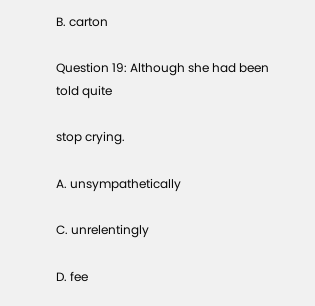B. carton

Question 19: Although she had been told quite

stop crying.

A. unsympathetically

C. unrelentingly

D. fee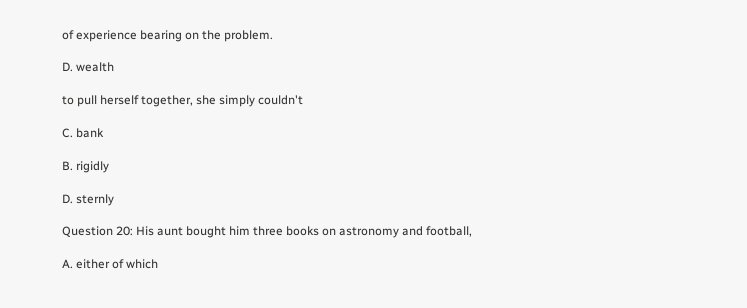of experience bearing on the problem.

D. wealth

to pull herself together, she simply couldn't

C. bank

B. rigidly

D. sternly

Question 20: His aunt bought him three books on astronomy and football,

A. either of which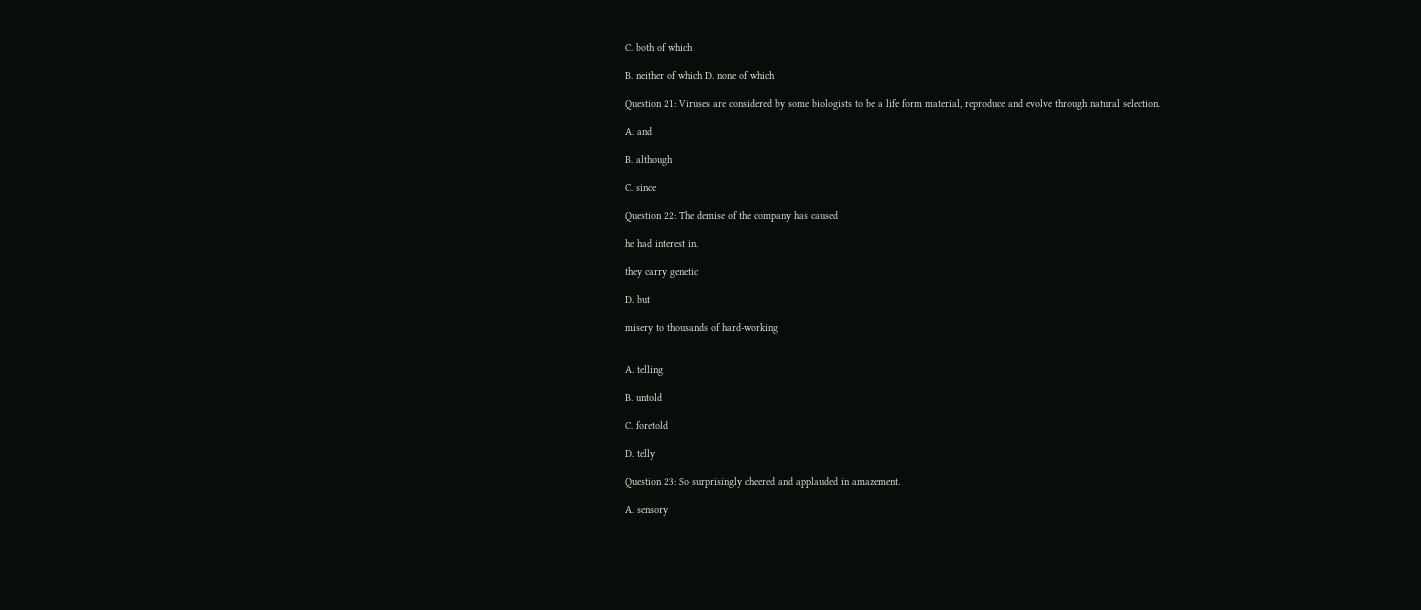C. both of which

B. neither of which D. none of which

Question 21: Viruses are considered by some biologists to be a life form material, reproduce and evolve through natural selection.

A. and

B. although

C. since

Question 22: The demise of the company has caused

he had interest in.

they carry genetic

D. but

misery to thousands of hard-working


A. telling

B. untold

C. foretold

D. telly

Question 23: So surprisingly cheered and applauded in amazement.

A. sensory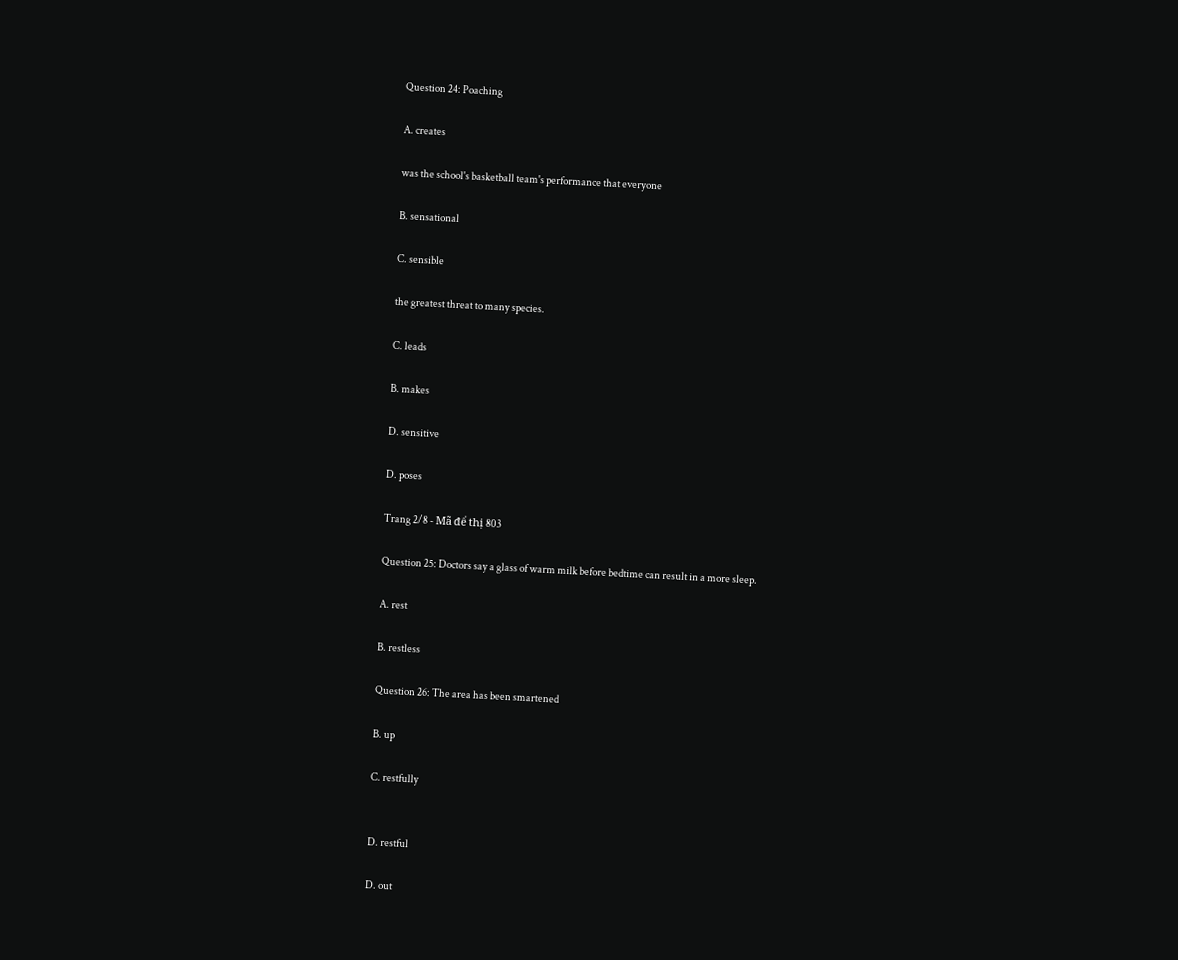Question 24: Poaching

A. creates

was the school's basketball team's performance that everyone

B. sensational

C. sensible

the greatest threat to many species.

C. leads

B. makes

D. sensitive

D. poses

Trang 2/8 - Mã để thị 803

Question 25: Doctors say a glass of warm milk before bedtime can result in a more sleep.

A. rest

B. restless

Question 26: The area has been smartened

B. up

C. restfully


D. restful

D. out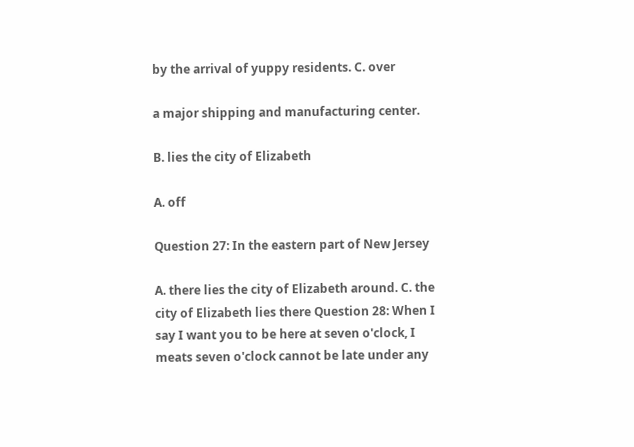by the arrival of yuppy residents. C. over

a major shipping and manufacturing center.

B. lies the city of Elizabeth

A. off

Question 27: In the eastern part of New Jersey

A. there lies the city of Elizabeth around. C. the city of Elizabeth lies there Question 28: When I say I want you to be here at seven o'clock, I meats seven o'clock cannot be late under any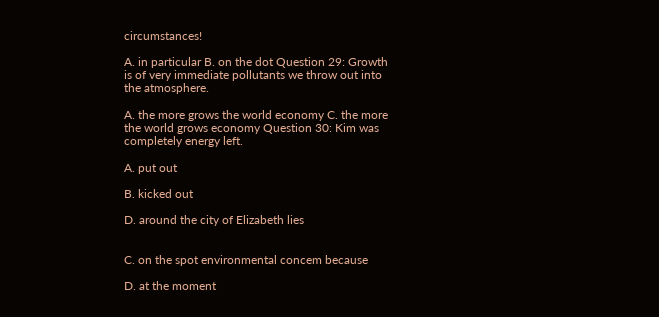circumstances!

A. in particular B. on the dot Question 29: Growth is of very immediate pollutants we throw out into the atmosphere.

A. the more grows the world economy C. the more the world grows economy Question 30: Kim was completely energy left.

A. put out

B. kicked out

D. around the city of Elizabeth lies


C. on the spot environmental concem because

D. at the moment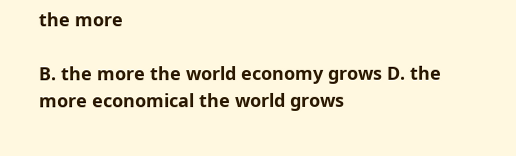the more

B. the more the world economy grows D. the more economical the world grows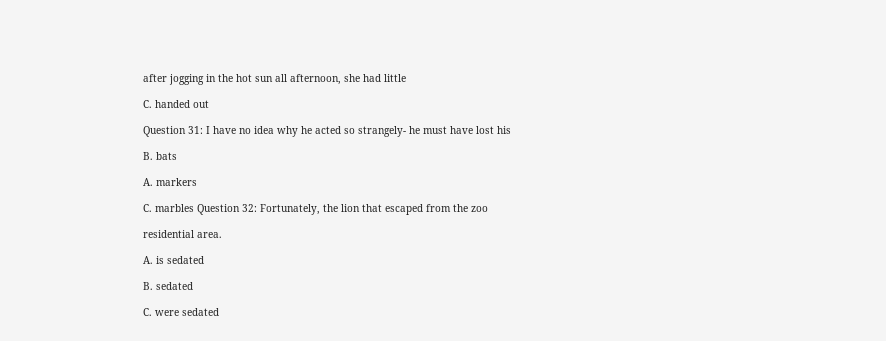after jogging in the hot sun all afternoon, she had little

C. handed out

Question 31: I have no idea why he acted so strangely- he must have lost his

B. bats

A. markers

C. marbles Question 32: Fortunately, the lion that escaped from the zoo

residential area.

A. is sedated

B. sedated

C. were sedated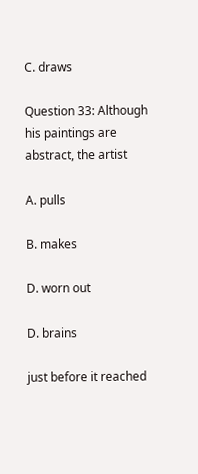C. draws

Question 33: Although his paintings are abstract, the artist

A. pulls

B. makes

D. worn out

D. brains

just before it reached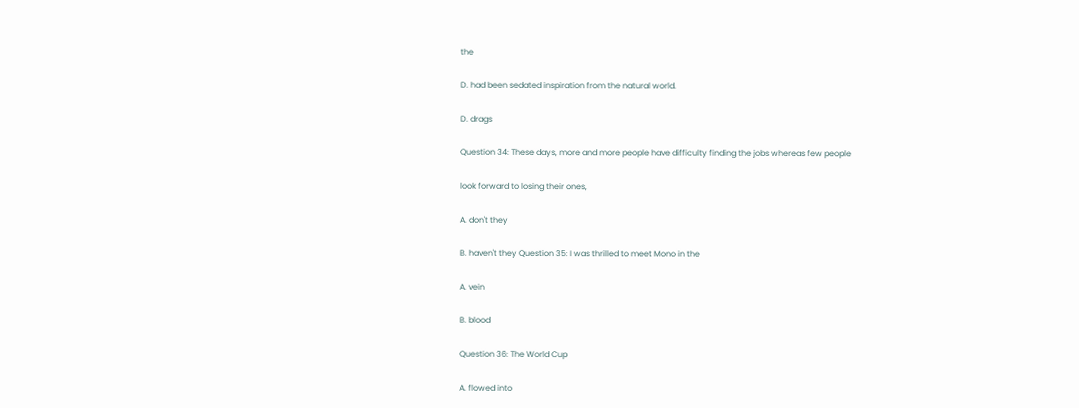the

D. had been sedated inspiration from the natural world.

D. drags

Question 34: These days, more and more people have difficulty finding the jobs whereas few people

look forward to losing their ones,

A. don't they

B. haven't they Question 35: I was thrilled to meet Mono in the

A. vein

B. blood

Question 36: The World Cup

A. flowed into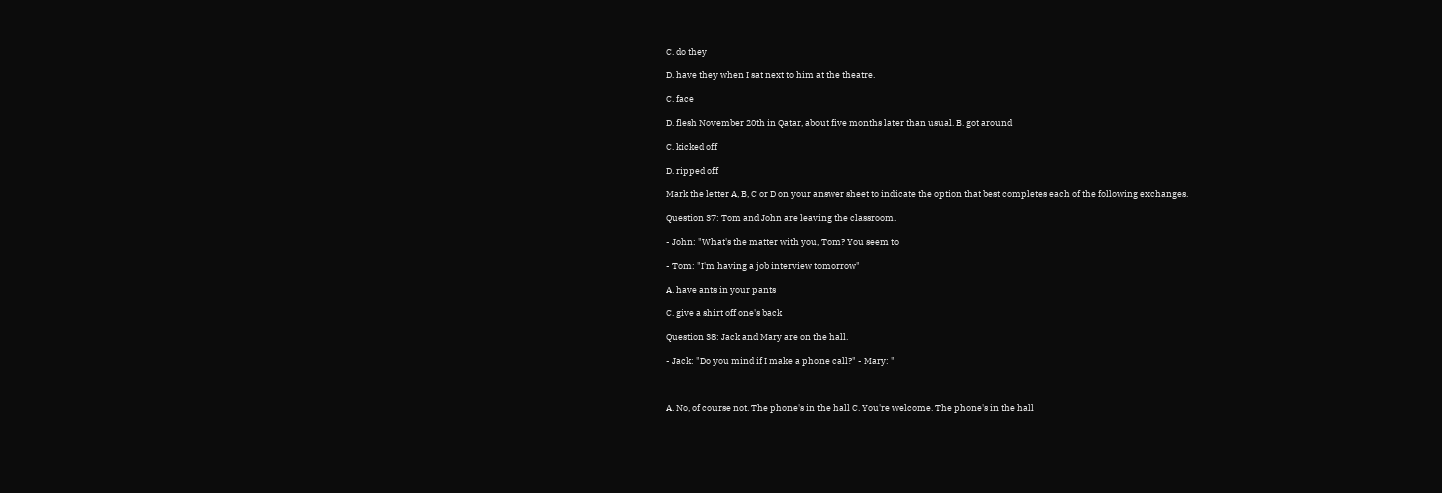C. do they

D. have they when I sat next to him at the theatre.

C. face

D. flesh November 20th in Qatar, about five months later than usual. B. got around

C. kicked off

D. ripped off

Mark the letter A, B, C or D on your answer sheet to indicate the option that best completes each of the following exchanges.

Question 37: Tom and John are leaving the classroom.

- John: "What's the matter with you, Tom? You seem to

- Tom: "I'm having a job interview tomorrow"

A. have ants in your pants

C. give a shirt off one's back

Question 38: Jack and Mary are on the hall.

- Jack: "Do you mind if I make a phone call?" - Mary: "



A. No, of course not. The phone's in the hall C. You're welcome. The phone's in the hall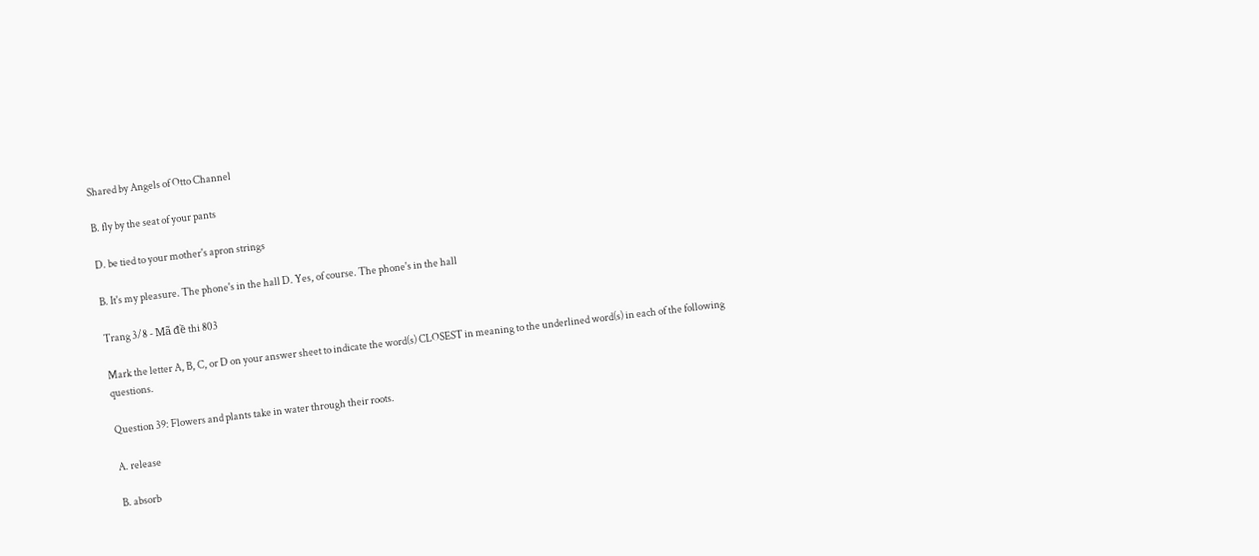Shared by Angels of Otto Channel

B. fly by the seat of your pants

D. be tied to your mother's apron strings

B. It's my pleasure. The phone's in the hall D. Yes, of course. The phone's in the hall

Trang 3/8 - Mã đề thi 803

Mark the letter A, B, C, or D on your answer sheet to indicate the word(s) CLOSEST in meaning to the underlined word(s) in each of the following questions.

Question 39: Flowers and plants take in water through their roots.

A. release

B. absorb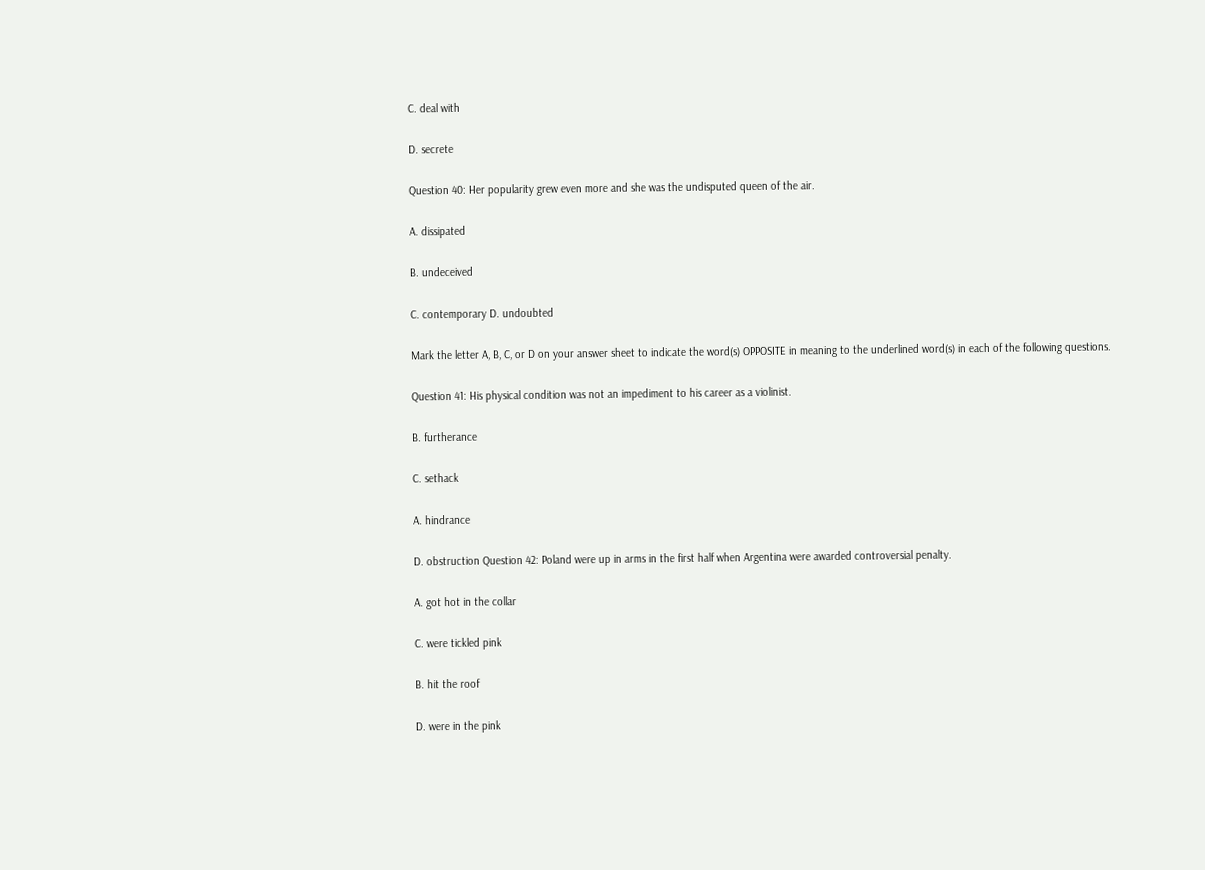C. deal with

D. secrete

Question 40: Her popularity grew even more and she was the undisputed queen of the air.

A. dissipated

B. undeceived

C. contemporary D. undoubted

Mark the letter A, B, C, or D on your answer sheet to indicate the word(s) OPPOSITE in meaning to the underlined word(s) in each of the following questions.

Question 41: His physical condition was not an impediment to his career as a violinist.

B. furtherance

C. sethack

A. hindrance

D. obstruction Question 42: Poland were up in arms in the first half when Argentina were awarded controversial penalty.

A. got hot in the collar

C. were tickled pink

B. hit the roof

D. were in the pink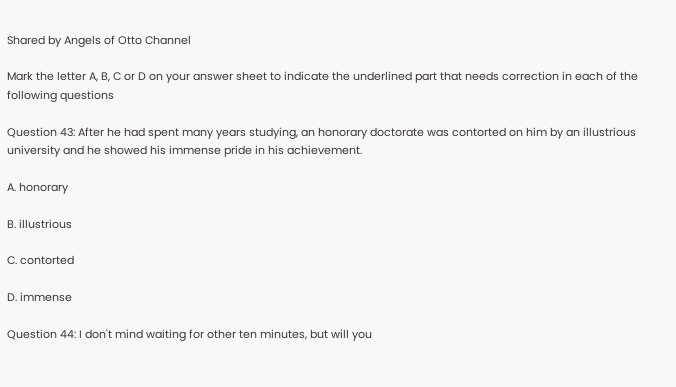Shared by Angels of Otto Channel

Mark the letter A, B, C or D on your answer sheet to indicate the underlined part that needs correction in each of the following questions

Question 43: After he had spent many years studying, an honorary doctorate was contorted on him by an illustrious university and he showed his immense pride in his achievement.

A. honorary

B. illustrious

C. contorted

D. immense

Question 44: I don't mind waiting for other ten minutes, but will you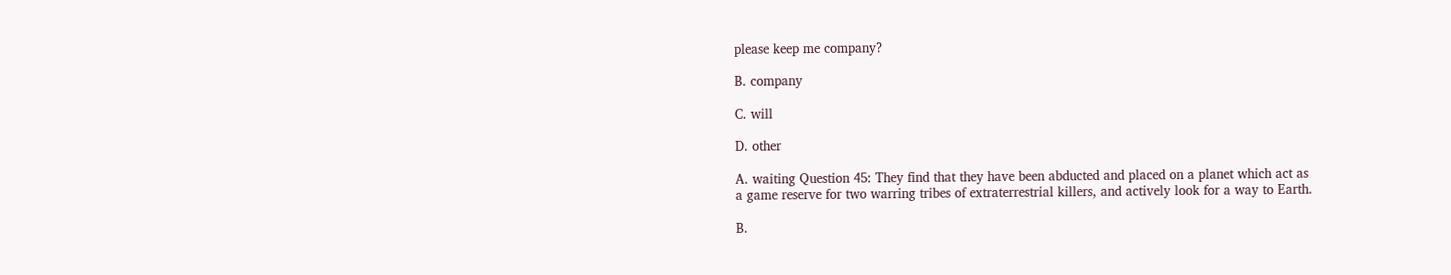please keep me company?

B. company

C. will

D. other

A. waiting Question 45: They find that they have been abducted and placed on a planet which act as a game reserve for two warring tribes of extraterrestrial killers, and actively look for a way to Earth.

B.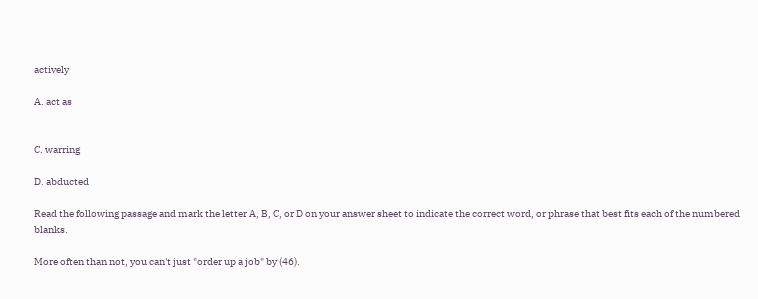actively

A. act as


C. warring

D. abducted

Read the following passage and mark the letter A, B, C, or D on your answer sheet to indicate the correct word, or phrase that best fits each of the numbered blanks.

More often than not, you can't just "order up a job" by (46).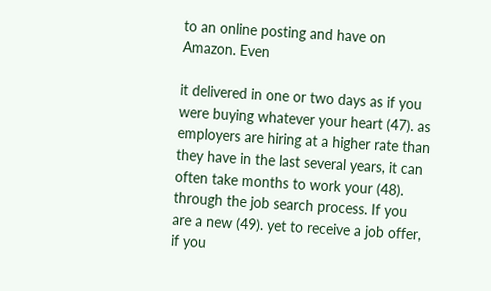to an online posting and have on Amazon. Even

it delivered in one or two days as if you were buying whatever your heart (47). as employers are hiring at a higher rate than they have in the last several years, it can often take months to work your (48). through the job search process. If you are a new (49). yet to receive a job offer, if you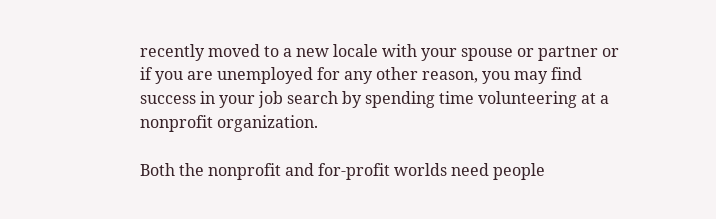recently moved to a new locale with your spouse or partner or if you are unemployed for any other reason, you may find success in your job search by spending time volunteering at a nonprofit organization.

Both the nonprofit and for-profit worlds need people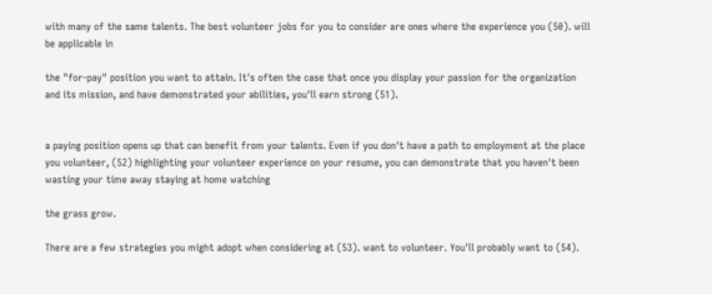with many of the same talents. The best volunteer jobs for you to consider are ones where the experience you (50). will be applicable in

the "for-pay" position you want to attain. It's often the case that once you display your passion for the organization and its mission, and have demonstrated your abilities, you'll earn strong (51).


a paying position opens up that can benefit from your talents. Even if you don't have a path to employment at the place you volunteer, (52) highlighting your volunteer experience on your resume, you can demonstrate that you haven't been wasting your time away staying at home watching

the grass grow.

There are a few strategies you might adopt when considering at (53). want to volunteer. You'll probably want to (54).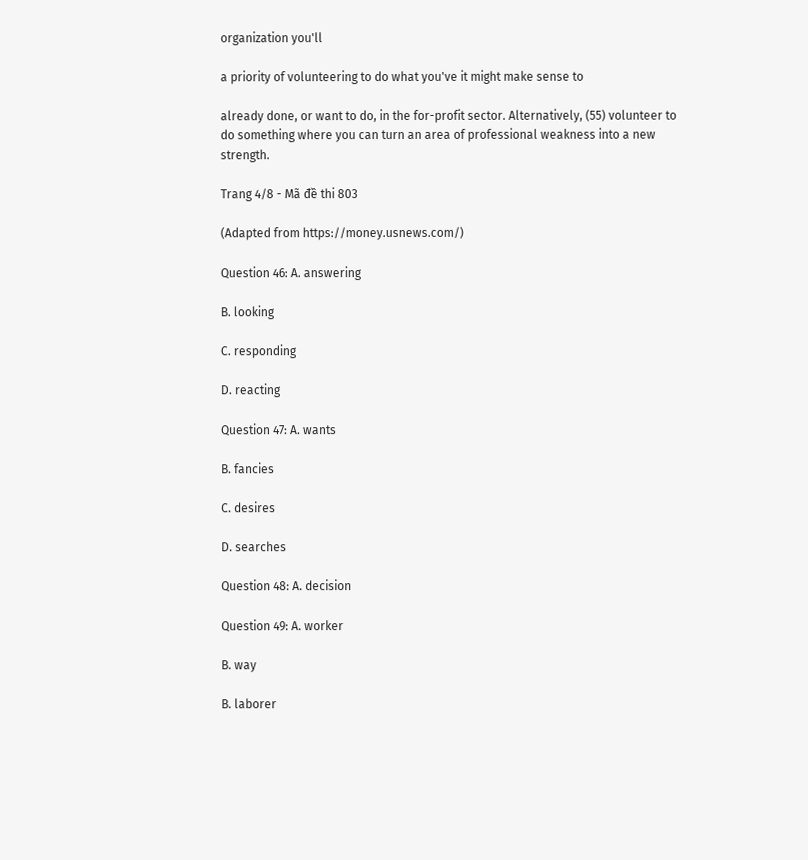organization you'll

a priority of volunteering to do what you've it might make sense to

already done, or want to do, in the for-profit sector. Alternatively, (55) volunteer to do something where you can turn an area of professional weakness into a new strength.

Trang 4/8 - Mã đề thi 803

(Adapted from https://money.usnews.com/)

Question 46: A. answering

B. looking

C. responding

D. reacting

Question 47: A. wants

B. fancies

C. desires

D. searches

Question 48: A. decision

Question 49: A. worker

B. way

B. laborer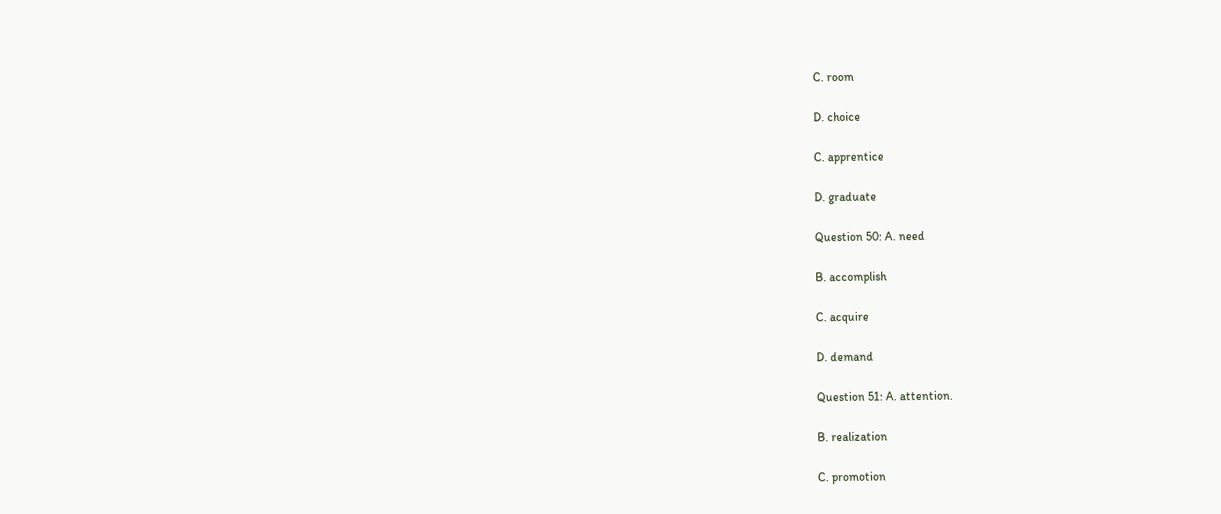C. room

D. choice

C. apprentice

D. graduate

Question 50: A. need

B. accomplish

C. acquire

D. demand

Question 51: A. attention.

B. realization

C. promotion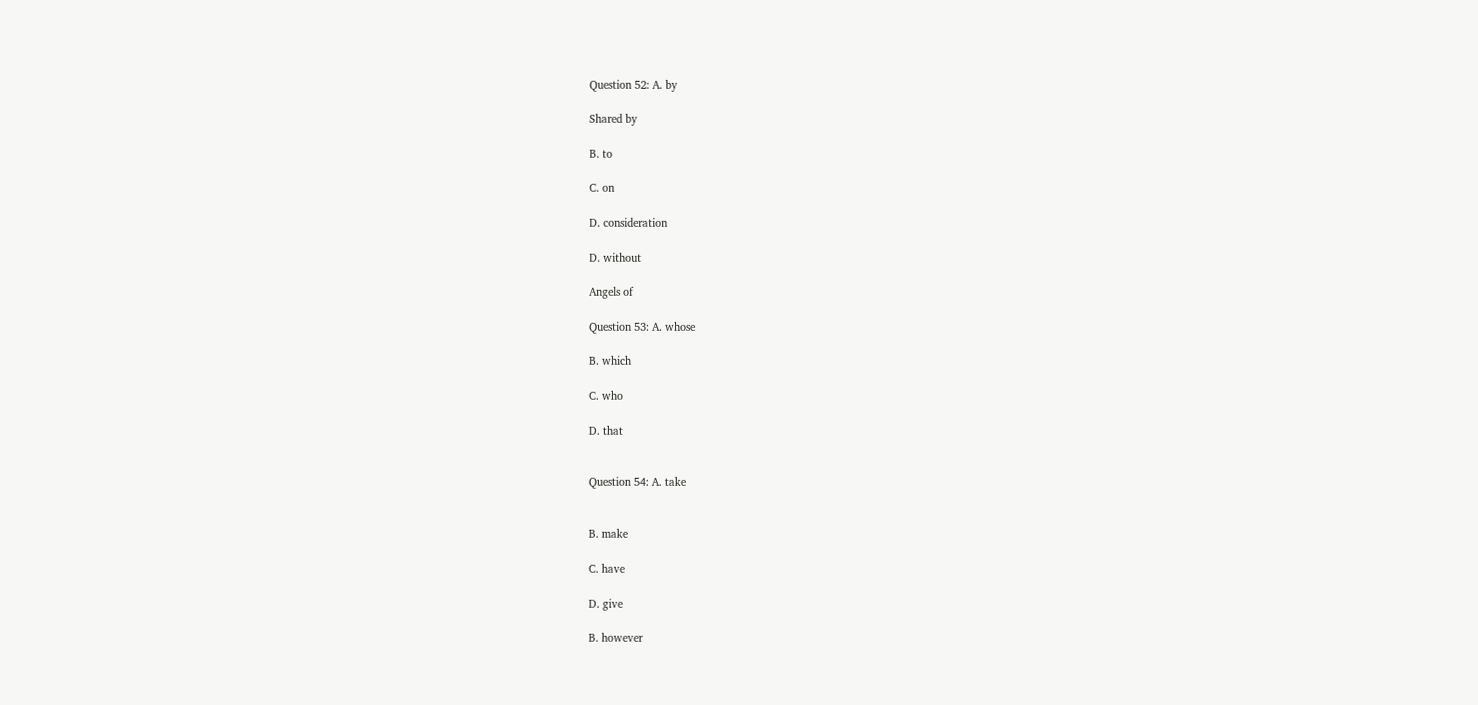Question 52: A. by

Shared by

B. to

C. on

D. consideration

D. without

Angels of

Question 53: A. whose

B. which

C. who

D. that


Question 54: A. take


B. make

C. have

D. give

B. however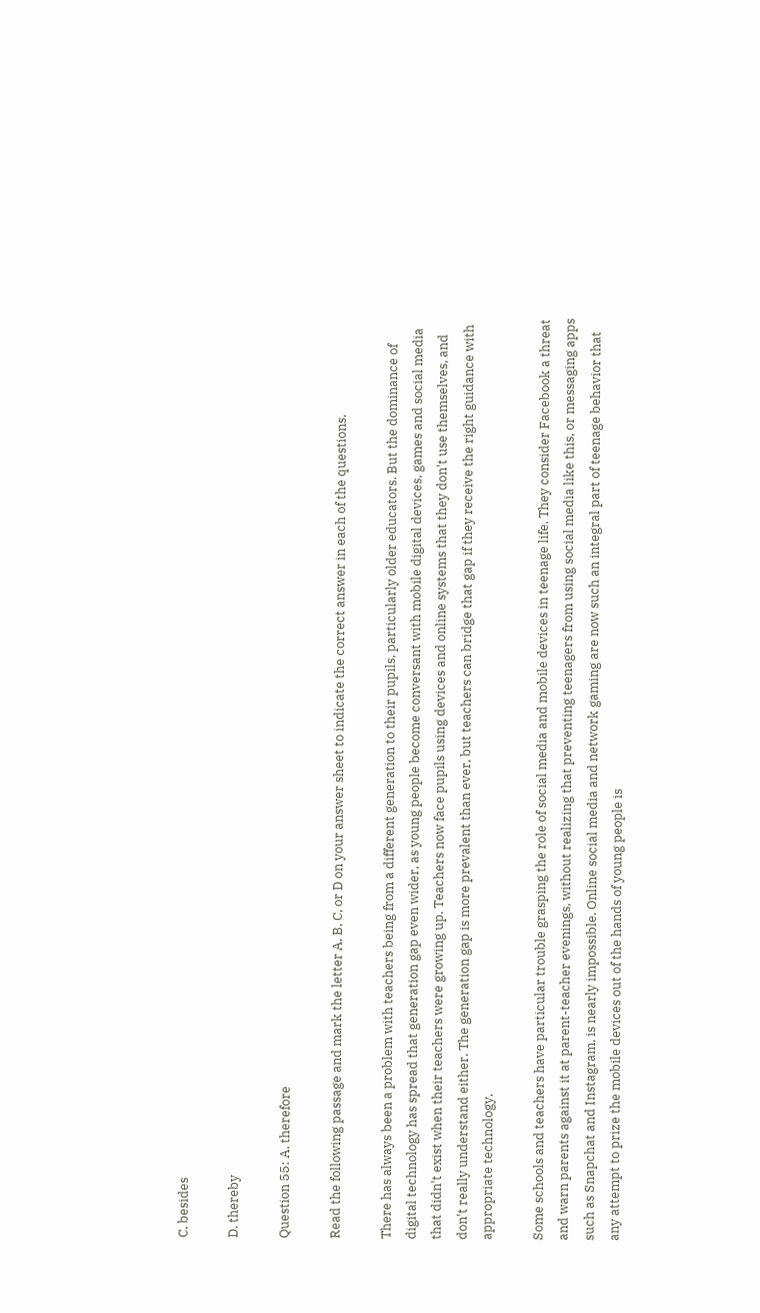C. besides

D. thereby

Question 55: A. therefore

Read the following passage and mark the letter A, B, C, or D on your answer sheet to indicate the correct answer in each of the questions.

There has always been a problem with teachers being from a different generation to their pupils, particularly older educators. But the dominance of digital technology has spread that generation gap even wider, as young people become conversant with mobile digital devices, games and social media that didn't exist when their teachers were growing up. Teachers now face pupils using devices and online systems that they don't use themselves, and don't really understand either. The generation gap is more prevalent than ever, but teachers can bridge that gap if they receive the right guidance with appropriate technology.

Some schools and teachers have particular trouble grasping the role of social media and mobile devices in teenage life. They consider Facebook a threat and warn parents against it at parent-teacher evenings, without realizing that preventing teenagers from using social media like this, or messaging apps such as Snapchat and Instagram, is nearly impossible. Online social media and network gaming are now such an integral part of teenage behavior that any attempt to prize the mobile devices out of the hands of young people is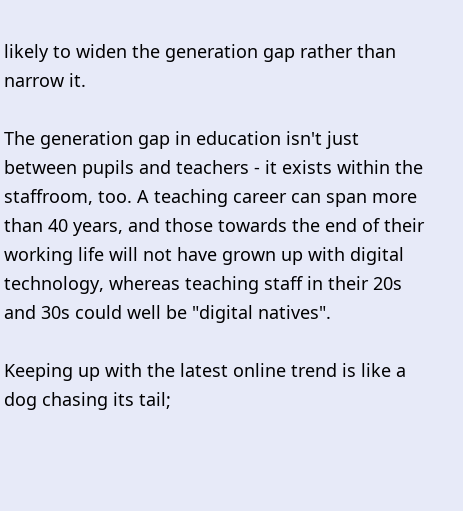likely to widen the generation gap rather than narrow it.

The generation gap in education isn't just between pupils and teachers - it exists within the staffroom, too. A teaching career can span more than 40 years, and those towards the end of their working life will not have grown up with digital technology, whereas teaching staff in their 20s and 30s could well be "digital natives".

Keeping up with the latest online trend is like a dog chasing its tail;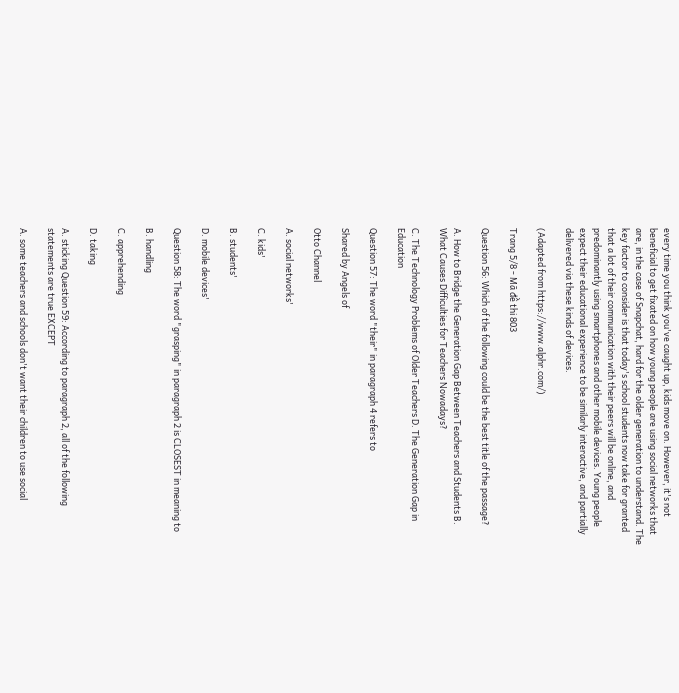every time you think you've caught up, kids move on. However, it's not beneficial to get fixated on how young people are using social networks that are, in the case of Snapchat, hard for the older generation to understand. The key factor to consider is that today's school students now take for granted that a lot of their communication with their peers will be online, and predominantly using smartphones and other mobile devices. Young people expect their educational experience to be similarly interactive, and partially delivered via these kinds of devices.

(Adapted from https://www.alphr.com/)

Trang 5/8 - Mã đề thi 803

Question 56: Which of the following could be the best title of the passage?

A. How to Bridge the Generation Gap Between Teachers and Students B. What Causes Difficulties for Teachers Nowadays?

C. The Technology Problems of Older Teachers D. The Generation Gap in Education

Question 57: The word "their" in paragraph 4 refers to

Shared by Angels of

Otto Channel

A. social networks'

C. kids'

B. students'

D. mobile devices'

Question 58: The word "grasping" in paragraph 2 is CLOSEST in meaning to

B. handling

C. apprehending

D. taking

A. sticking Question 59: According to paragraph 2, all of the following statements are true EXCEPT

A. some teachers and schools don't want their children to use social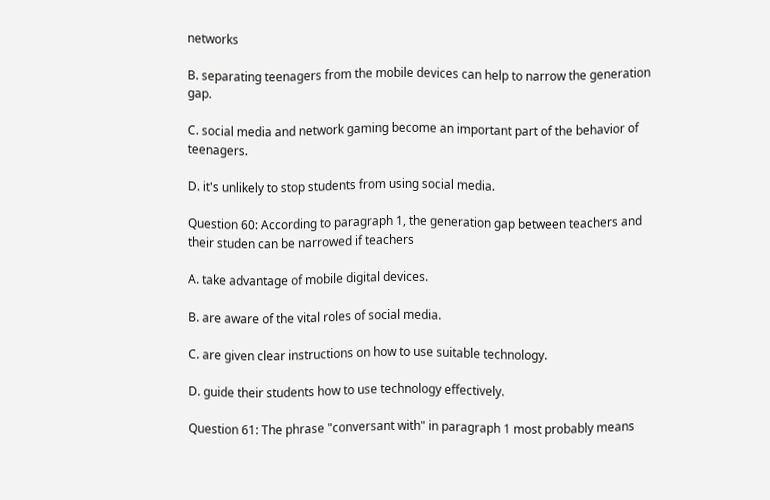networks

B. separating teenagers from the mobile devices can help to narrow the generation gap.

C. social media and network gaming become an important part of the behavior of teenagers.

D. it's unlikely to stop students from using social media.

Question 60: According to paragraph 1, the generation gap between teachers and their studen can be narrowed if teachers

A. take advantage of mobile digital devices.

B. are aware of the vital roles of social media.

C. are given clear instructions on how to use suitable technology.

D. guide their students how to use technology effectively.

Question 61: The phrase "conversant with" in paragraph 1 most probably means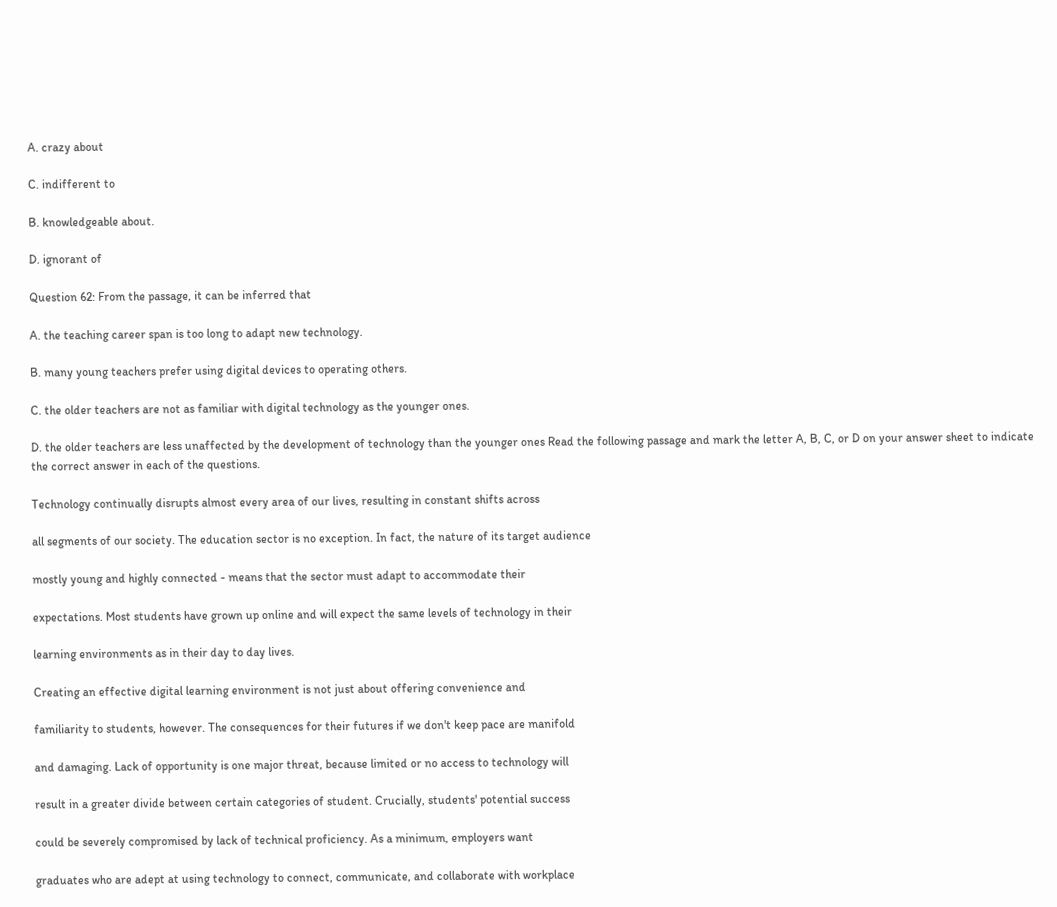A. crazy about

C. indifferent to

B. knowledgeable about.

D. ignorant of

Question 62: From the passage, it can be inferred that

A. the teaching career span is too long to adapt new technology.

B. many young teachers prefer using digital devices to operating others.

C. the older teachers are not as familiar with digital technology as the younger ones.

D. the older teachers are less unaffected by the development of technology than the younger ones Read the following passage and mark the letter A, B, C, or D on your answer sheet to indicate the correct answer in each of the questions.

Technology continually disrupts almost every area of our lives, resulting in constant shifts across

all segments of our society. The education sector is no exception. In fact, the nature of its target audience

mostly young and highly connected - means that the sector must adapt to accommodate their

expectations. Most students have grown up online and will expect the same levels of technology in their

learning environments as in their day to day lives.

Creating an effective digital learning environment is not just about offering convenience and

familiarity to students, however. The consequences for their futures if we don't keep pace are manifold

and damaging. Lack of opportunity is one major threat, because limited or no access to technology will

result in a greater divide between certain categories of student. Crucially, students' potential success

could be severely compromised by lack of technical proficiency. As a minimum, employers want

graduates who are adept at using technology to connect, communicate, and collaborate with workplace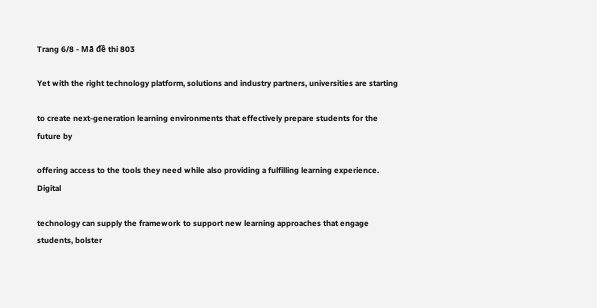Trang 6/8 - Mã đề thi 803

Yet with the right technology platform, solutions and industry partners, universities are starting

to create next-generation learning environments that effectively prepare students for the future by

offering access to the tools they need while also providing a fulfilling learning experience. Digital

technology can supply the framework to support new learning approaches that engage students, bolster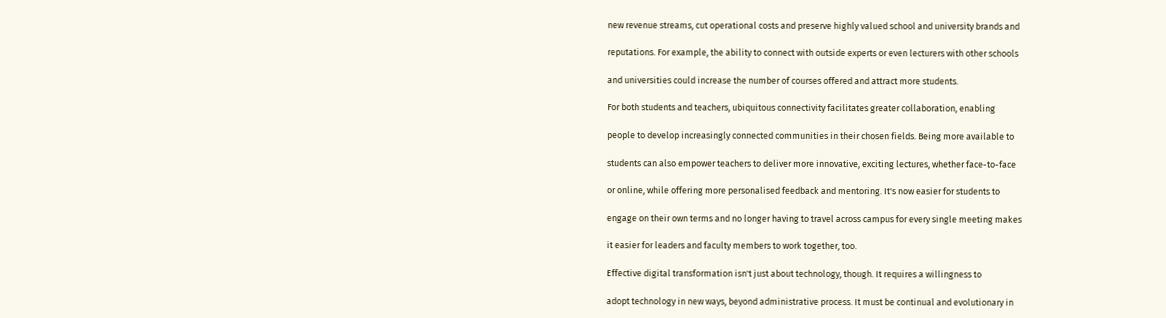new revenue streams, cut operational costs and preserve highly valued school and university brands and

reputations. For example, the ability to connect with outside experts or even lecturers with other schools

and universities could increase the number of courses offered and attract more students.

For both students and teachers, ubiquitous connectivity facilitates greater collaboration, enabling

people to develop increasingly connected communities in their chosen fields. Being more available to

students can also empower teachers to deliver more innovative, exciting lectures, whether face-to-face

or online, while offering more personalised feedback and mentoring. It's now easier for students to

engage on their own terms and no longer having to travel across campus for every single meeting makes

it easier for leaders and faculty members to work together, too.

Effective digital transformation isn't just about technology, though. It requires a willingness to

adopt technology in new ways, beyond administrative process. It must be continual and evolutionary in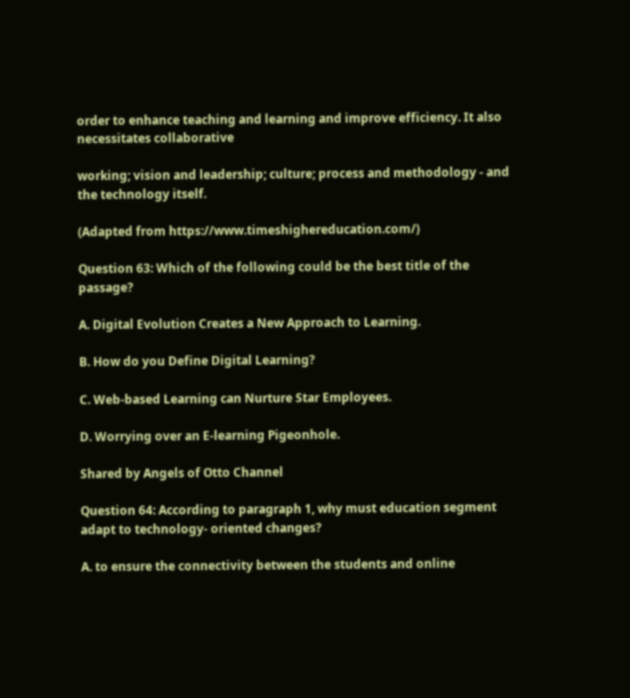order to enhance teaching and learning and improve efficiency. It also necessitates collaborative

working; vision and leadership; culture; process and methodology - and the technology itself.

(Adapted from https://www.timeshighereducation.com/)

Question 63: Which of the following could be the best title of the passage?

A. Digital Evolution Creates a New Approach to Learning.

B. How do you Define Digital Learning?

C. Web-based Learning can Nurture Star Employees.

D. Worrying over an E-learning Pigeonhole.

Shared by Angels of Otto Channel

Question 64: According to paragraph 1, why must education segment adapt to technology- oriented changes?

A. to ensure the connectivity between the students and online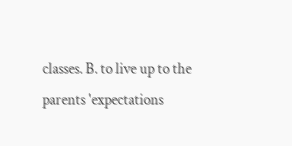classes. B. to live up to the parents 'expectations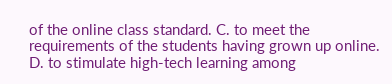of the online class standard. C. to meet the requirements of the students having grown up online. D. to stimulate high-tech learning among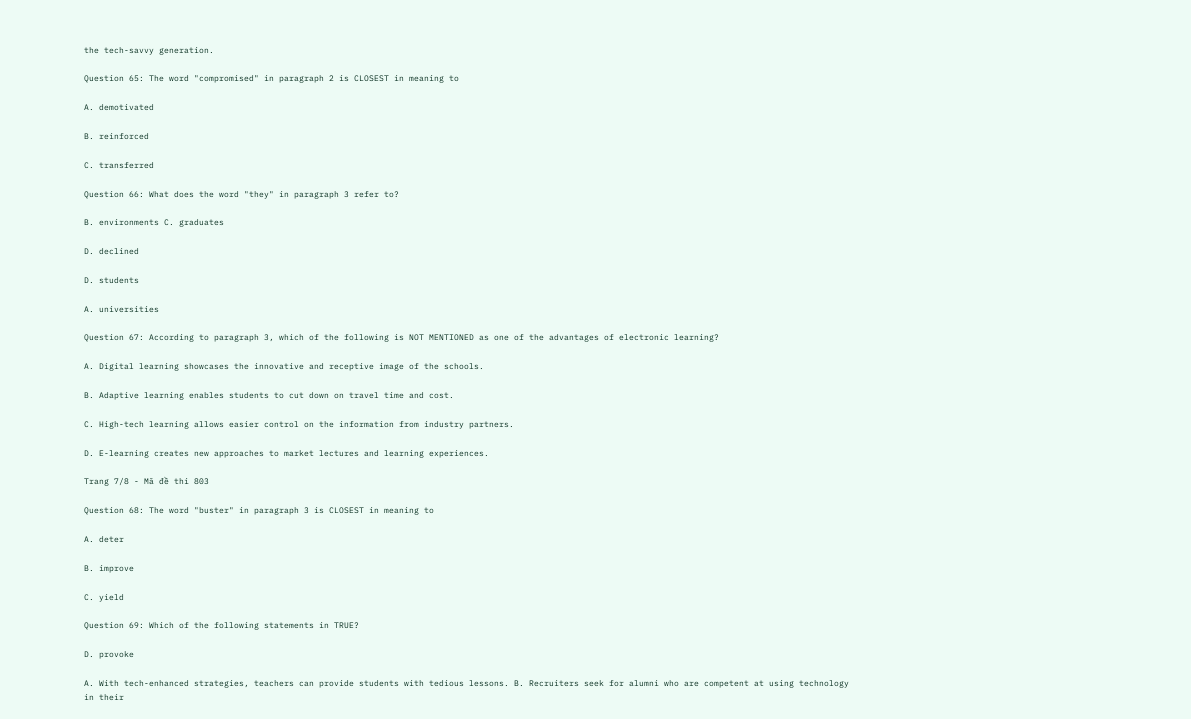the tech-savvy generation.

Question 65: The word "compromised" in paragraph 2 is CLOSEST in meaning to

A. demotivated

B. reinforced

C. transferred

Question 66: What does the word "they" in paragraph 3 refer to?

B. environments C. graduates

D. declined

D. students

A. universities

Question 67: According to paragraph 3, which of the following is NOT MENTIONED as one of the advantages of electronic learning?

A. Digital learning showcases the innovative and receptive image of the schools.

B. Adaptive learning enables students to cut down on travel time and cost.

C. High-tech learning allows easier control on the information from industry partners.

D. E-learning creates new approaches to market lectures and learning experiences.

Trang 7/8 - Mã đề thi 803

Question 68: The word "buster" in paragraph 3 is CLOSEST in meaning to

A. deter

B. improve

C. yield

Question 69: Which of the following statements in TRUE?

D. provoke

A. With tech-enhanced strategies, teachers can provide students with tedious lessons. B. Recruiters seek for alumni who are competent at using technology in their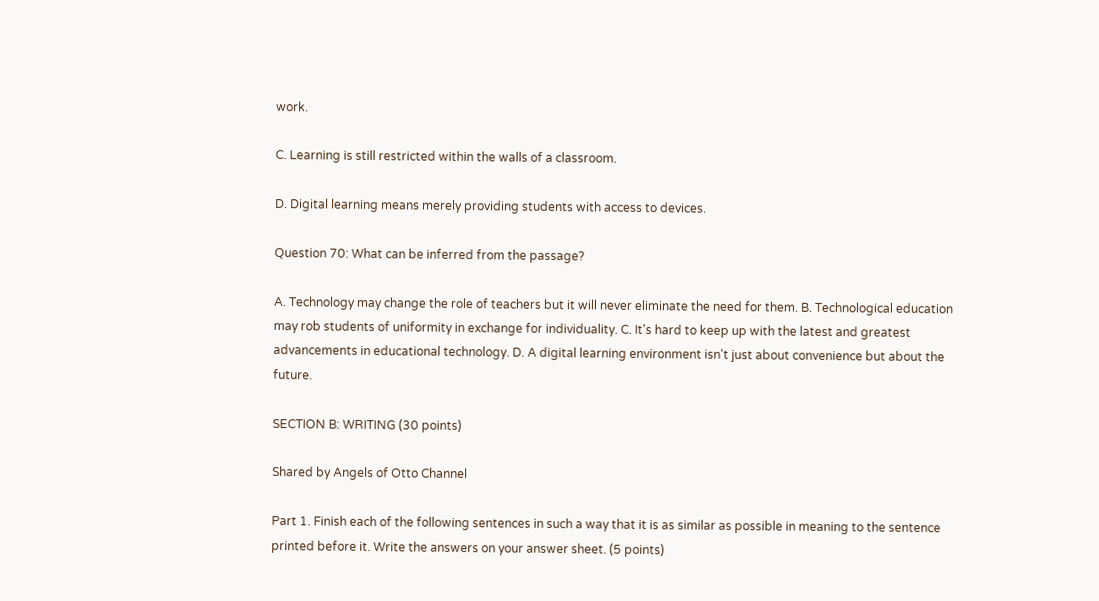work.

C. Learning is still restricted within the walls of a classroom.

D. Digital learning means merely providing students with access to devices.

Question 70: What can be inferred from the passage?

A. Technology may change the role of teachers but it will never eliminate the need for them. B. Technological education may rob students of uniformity in exchange for individuality. C. It's hard to keep up with the latest and greatest advancements in educational technology. D. A digital learning environment isn't just about convenience but about the future.

SECTION B: WRITING (30 points)

Shared by Angels of Otto Channel

Part 1. Finish each of the following sentences in such a way that it is as similar as possible in meaning to the sentence printed before it. Write the answers on your answer sheet. (5 points)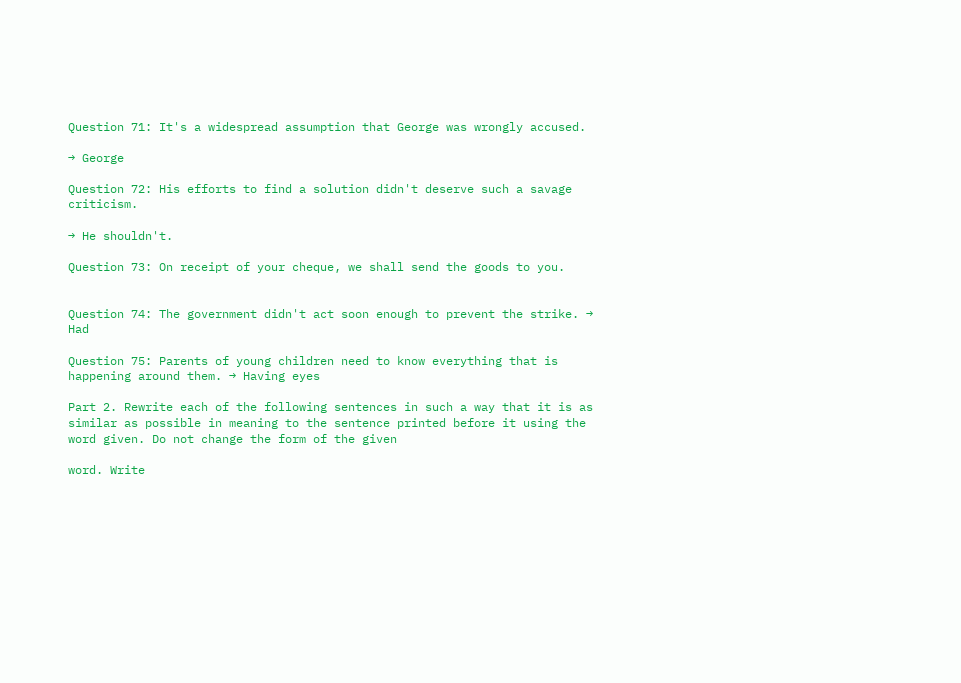Question 71: It's a widespread assumption that George was wrongly accused.

→ George

Question 72: His efforts to find a solution didn't deserve such a savage criticism.

→ He shouldn't.

Question 73: On receipt of your cheque, we shall send the goods to you.


Question 74: The government didn't act soon enough to prevent the strike. → Had

Question 75: Parents of young children need to know everything that is happening around them. → Having eyes

Part 2. Rewrite each of the following sentences in such a way that it is as similar as possible in meaning to the sentence printed before it using the word given. Do not change the form of the given

word. Write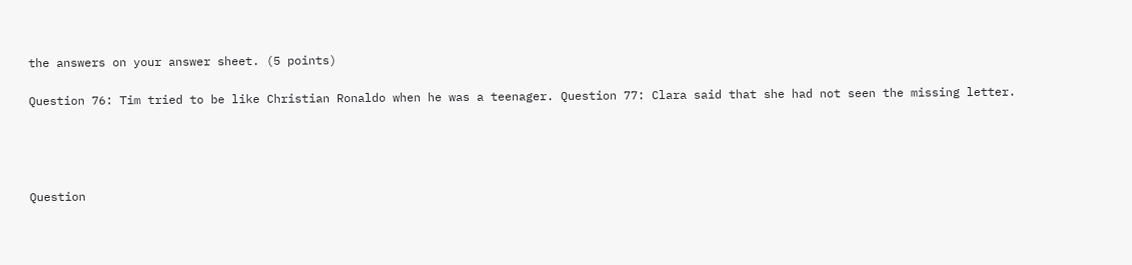the answers on your answer sheet. (5 points)

Question 76: Tim tried to be like Christian Ronaldo when he was a teenager. Question 77: Clara said that she had not seen the missing letter.




Question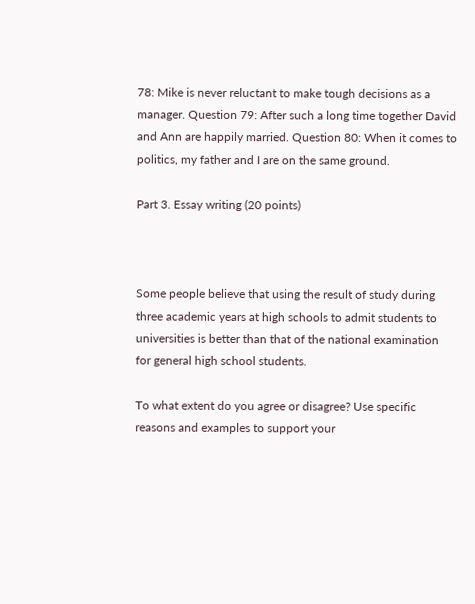78: Mike is never reluctant to make tough decisions as a manager. Question 79: After such a long time together David and Ann are happily married. Question 80: When it comes to politics, my father and I are on the same ground.

Part 3. Essay writing (20 points)



Some people believe that using the result of study during three academic years at high schools to admit students to universities is better than that of the national examination for general high school students.

To what extent do you agree or disagree? Use specific reasons and examples to support your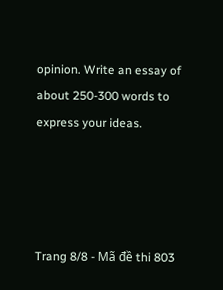opinion. Write an essay of about 250-300 words to express your ideas.




Trang 8/8 - Mã đề thi 803